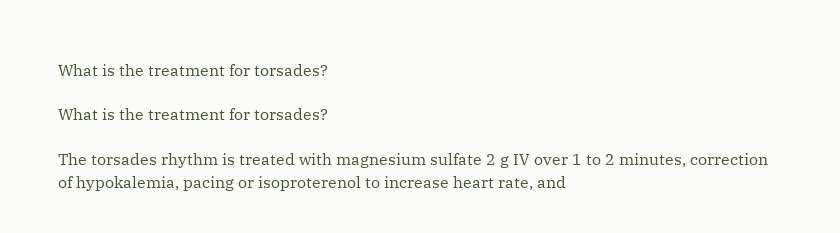What is the treatment for torsades?

What is the treatment for torsades?

The torsades rhythm is treated with magnesium sulfate 2 g IV over 1 to 2 minutes, correction of hypokalemia, pacing or isoproterenol to increase heart rate, and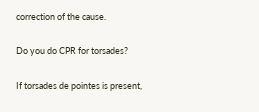correction of the cause.

Do you do CPR for torsades?

If torsades de pointes is present,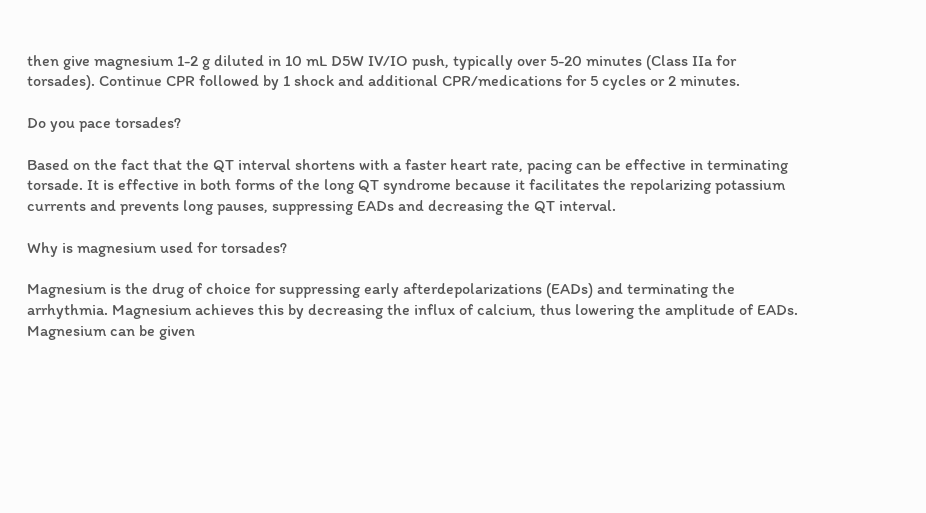then give magnesium 1-2 g diluted in 10 mL D5W IV/IO push, typically over 5-20 minutes (Class IIa for torsades). Continue CPR followed by 1 shock and additional CPR/medications for 5 cycles or 2 minutes.

Do you pace torsades?

Based on the fact that the QT interval shortens with a faster heart rate, pacing can be effective in terminating torsade. It is effective in both forms of the long QT syndrome because it facilitates the repolarizing potassium currents and prevents long pauses, suppressing EADs and decreasing the QT interval.

Why is magnesium used for torsades?

Magnesium is the drug of choice for suppressing early afterdepolarizations (EADs) and terminating the arrhythmia. Magnesium achieves this by decreasing the influx of calcium, thus lowering the amplitude of EADs. Magnesium can be given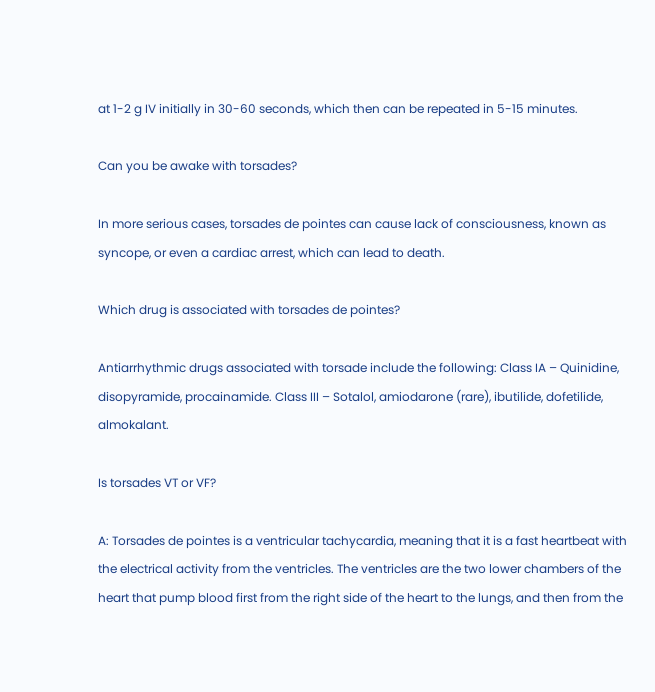at 1-2 g IV initially in 30-60 seconds, which then can be repeated in 5-15 minutes.

Can you be awake with torsades?

In more serious cases, torsades de pointes can cause lack of consciousness, known as syncope, or even a cardiac arrest, which can lead to death.

Which drug is associated with torsades de pointes?

Antiarrhythmic drugs associated with torsade include the following: Class IA – Quinidine, disopyramide, procainamide. Class III – Sotalol, amiodarone (rare), ibutilide, dofetilide, almokalant.

Is torsades VT or VF?

A: Torsades de pointes is a ventricular tachycardia, meaning that it is a fast heartbeat with the electrical activity from the ventricles. The ventricles are the two lower chambers of the heart that pump blood first from the right side of the heart to the lungs, and then from the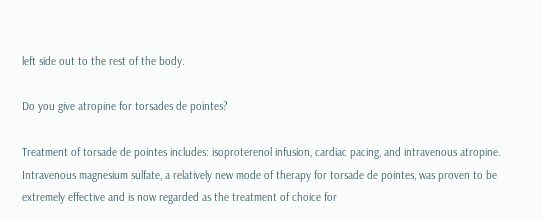left side out to the rest of the body.

Do you give atropine for torsades de pointes?

Treatment of torsade de pointes includes: isoproterenol infusion, cardiac pacing, and intravenous atropine. Intravenous magnesium sulfate, a relatively new mode of therapy for torsade de pointes, was proven to be extremely effective and is now regarded as the treatment of choice for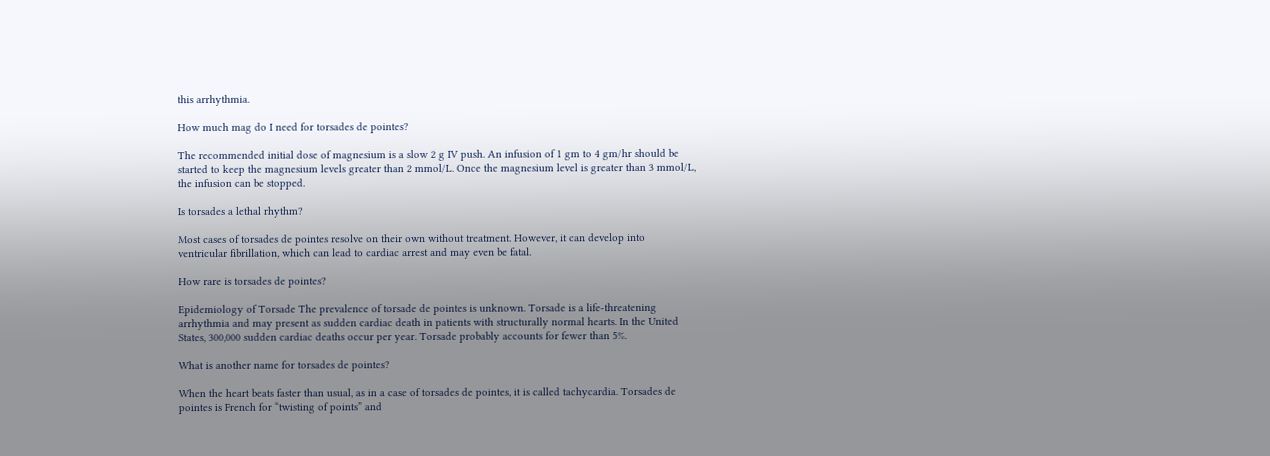this arrhythmia.

How much mag do I need for torsades de pointes?

The recommended initial dose of magnesium is a slow 2 g IV push. An infusion of 1 gm to 4 gm/hr should be started to keep the magnesium levels greater than 2 mmol/L. Once the magnesium level is greater than 3 mmol/L, the infusion can be stopped.

Is torsades a lethal rhythm?

Most cases of torsades de pointes resolve on their own without treatment. However, it can develop into ventricular fibrillation, which can lead to cardiac arrest and may even be fatal.

How rare is torsades de pointes?

Epidemiology of Torsade The prevalence of torsade de pointes is unknown. Torsade is a life-threatening arrhythmia and may present as sudden cardiac death in patients with structurally normal hearts. In the United States, 300,000 sudden cardiac deaths occur per year. Torsade probably accounts for fewer than 5%.

What is another name for torsades de pointes?

When the heart beats faster than usual, as in a case of torsades de pointes, it is called tachycardia. Torsades de pointes is French for “twisting of points” and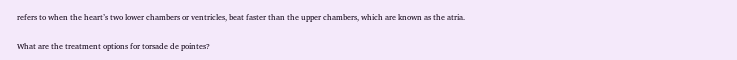refers to when the heart’s two lower chambers or ventricles, beat faster than the upper chambers, which are known as the atria.

What are the treatment options for torsade de pointes?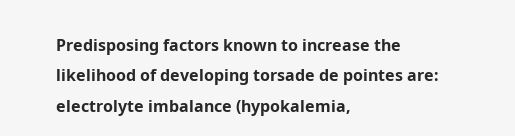Predisposing factors known to increase the likelihood of developing torsade de pointes are: electrolyte imbalance (hypokalemia,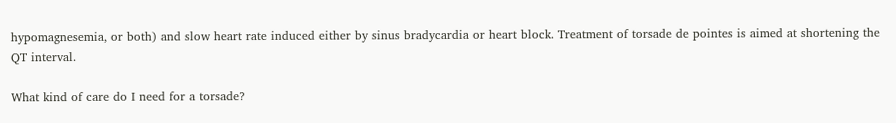hypomagnesemia, or both) and slow heart rate induced either by sinus bradycardia or heart block. Treatment of torsade de pointes is aimed at shortening the QT interval.

What kind of care do I need for a torsade?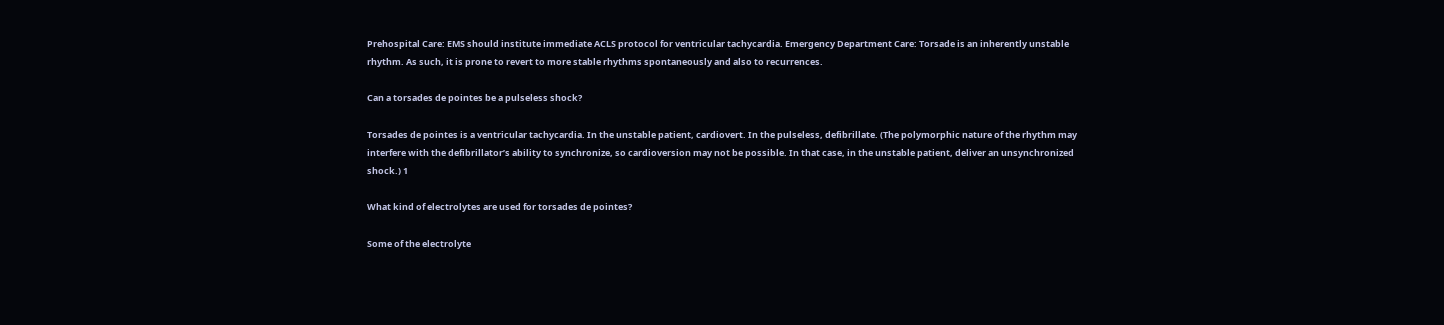Prehospital Care: EMS should institute immediate ACLS protocol for ventricular tachycardia. Emergency Department Care: Torsade is an inherently unstable rhythm. As such, it is prone to revert to more stable rhythms spontaneously and also to recurrences.

Can a torsades de pointes be a pulseless shock?

Torsades de pointes is a ventricular tachycardia. In the unstable patient, cardiovert. In the pulseless, defibrillate. (The polymorphic nature of the rhythm may interfere with the defibrillator’s ability to synchronize, so cardioversion may not be possible. In that case, in the unstable patient, deliver an unsynchronized shock.) 1

What kind of electrolytes are used for torsades de pointes?

Some of the electrolyte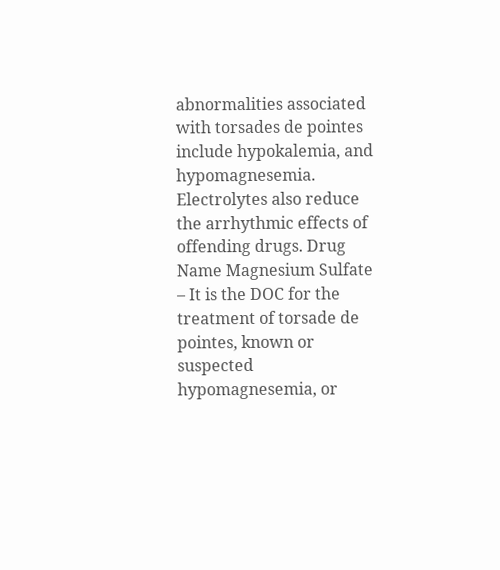abnormalities associated with torsades de pointes include hypokalemia, and hypomagnesemia. Electrolytes also reduce the arrhythmic effects of offending drugs. Drug Name Magnesium Sulfate – It is the DOC for the treatment of torsade de pointes, known or suspected hypomagnesemia, or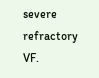severe refractory VF.